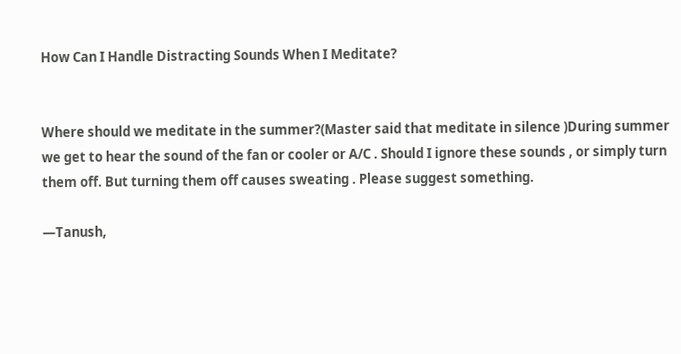How Can I Handle Distracting Sounds When I Meditate?


Where should we meditate in the summer?(Master said that meditate in silence )During summer we get to hear the sound of the fan or cooler or A/C . Should I ignore these sounds , or simply turn them off. But turning them off causes sweating . Please suggest something.

—Tanush,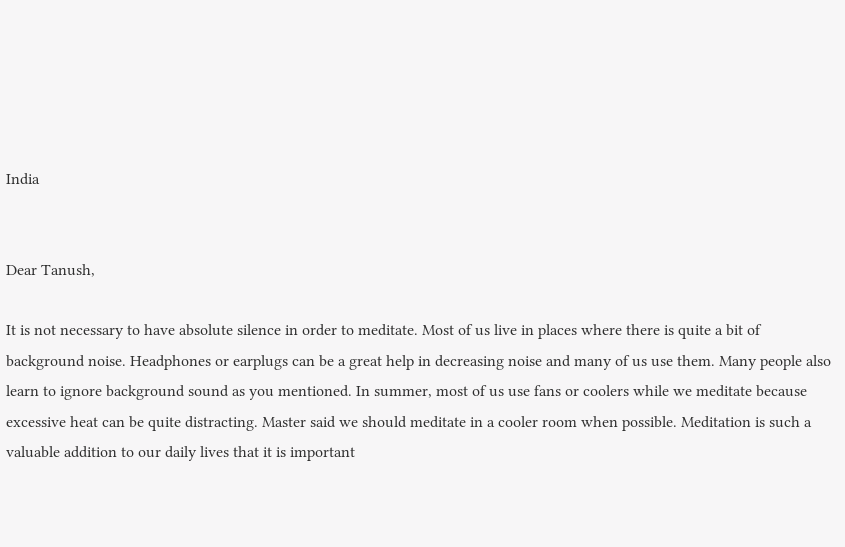India


Dear Tanush,

It is not necessary to have absolute silence in order to meditate. Most of us live in places where there is quite a bit of background noise. Headphones or earplugs can be a great help in decreasing noise and many of us use them. Many people also learn to ignore background sound as you mentioned. In summer, most of us use fans or coolers while we meditate because excessive heat can be quite distracting. Master said we should meditate in a cooler room when possible. Meditation is such a valuable addition to our daily lives that it is important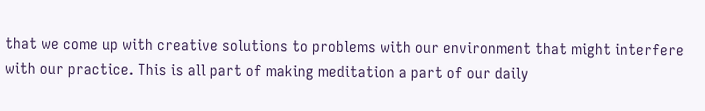that we come up with creative solutions to problems with our environment that might interfere with our practice. This is all part of making meditation a part of our daily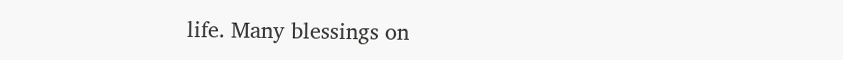life. Many blessings on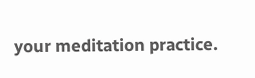your meditation practice.